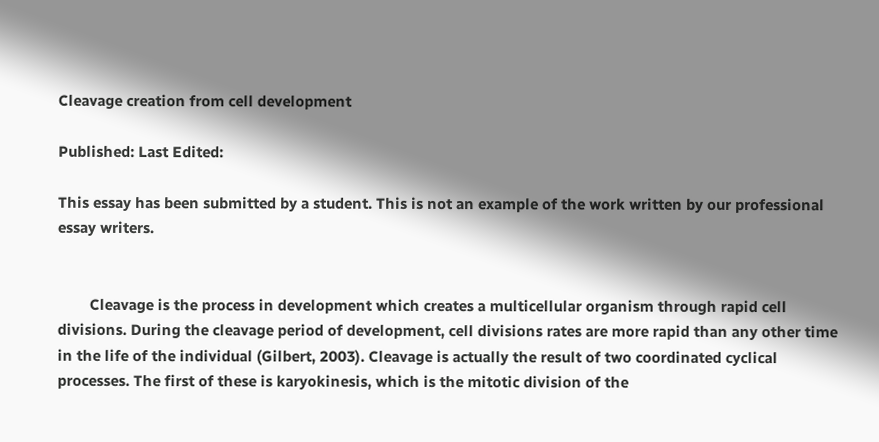Cleavage creation from cell development

Published: Last Edited:

This essay has been submitted by a student. This is not an example of the work written by our professional essay writers.


        Cleavage is the process in development which creates a multicellular organism through rapid cell divisions. During the cleavage period of development, cell divisions rates are more rapid than any other time in the life of the individual (Gilbert, 2003). Cleavage is actually the result of two coordinated cyclical processes. The first of these is karyokinesis, which is the mitotic division of the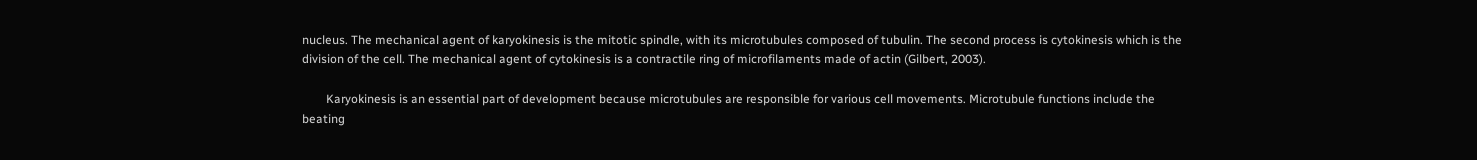nucleus. The mechanical agent of karyokinesis is the mitotic spindle, with its microtubules composed of tubulin. The second process is cytokinesis which is the division of the cell. The mechanical agent of cytokinesis is a contractile ring of microfilaments made of actin (Gilbert, 2003).

        Karyokinesis is an essential part of development because microtubules are responsible for various cell movements. Microtubule functions include the beating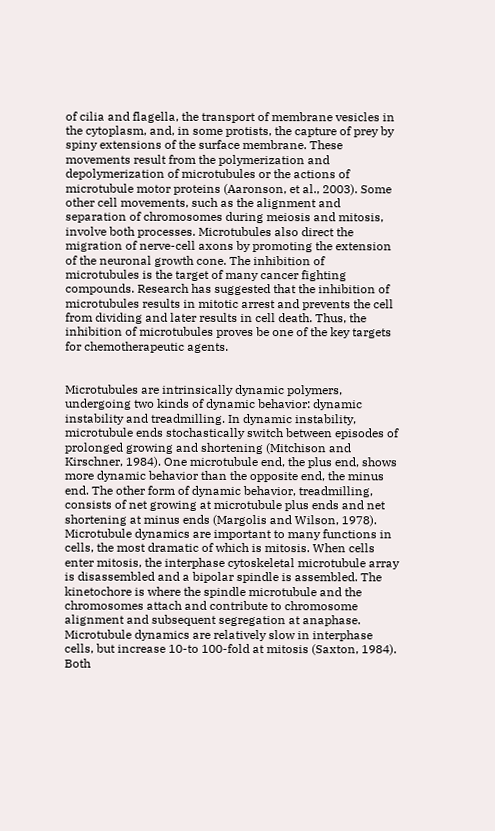of cilia and flagella, the transport of membrane vesicles in the cytoplasm, and, in some protists, the capture of prey by spiny extensions of the surface membrane. These movements result from the polymerization and depolymerization of microtubules or the actions of microtubule motor proteins (Aaronson, et al., 2003). Some other cell movements, such as the alignment and separation of chromosomes during meiosis and mitosis, involve both processes. Microtubules also direct the migration of nerve-cell axons by promoting the extension of the neuronal growth cone. The inhibition of microtubules is the target of many cancer fighting compounds. Research has suggested that the inhibition of microtubules results in mitotic arrest and prevents the cell from dividing and later results in cell death. Thus, the inhibition of microtubules proves be one of the key targets for chemotherapeutic agents.


Microtubules are intrinsically dynamic polymers, undergoing two kinds of dynamic behavior: dynamic instability and treadmilling. In dynamic instability, microtubule ends stochastically switch between episodes of prolonged growing and shortening (Mitchison and Kirschner, 1984). One microtubule end, the plus end, shows more dynamic behavior than the opposite end, the minus end. The other form of dynamic behavior, treadmilling, consists of net growing at microtubule plus ends and net shortening at minus ends (Margolis and Wilson, 1978). Microtubule dynamics are important to many functions in cells, the most dramatic of which is mitosis. When cells enter mitosis, the interphase cytoskeletal microtubule array is disassembled and a bipolar spindle is assembled. The kinetochore is where the spindle microtubule and the chromosomes attach and contribute to chromosome alignment and subsequent segregation at anaphase. Microtubule dynamics are relatively slow in interphase cells, but increase 10-to 100-fold at mitosis (Saxton, 1984). Both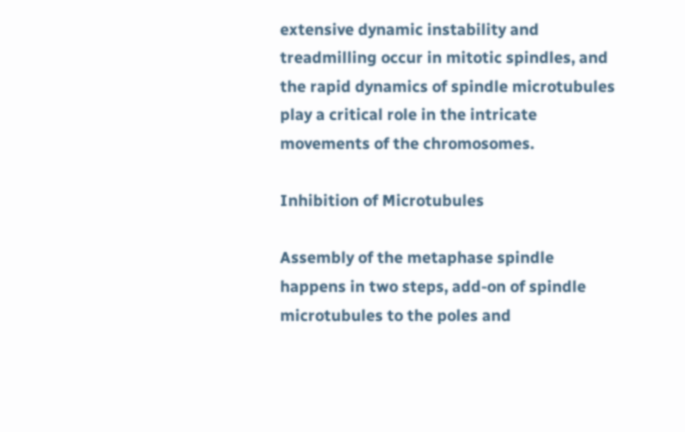extensive dynamic instability and treadmilling occur in mitotic spindles, and the rapid dynamics of spindle microtubules play a critical role in the intricate movements of the chromosomes.

Inhibition of Microtubules

Assembly of the metaphase spindle happens in two steps, add-on of spindle microtubules to the poles and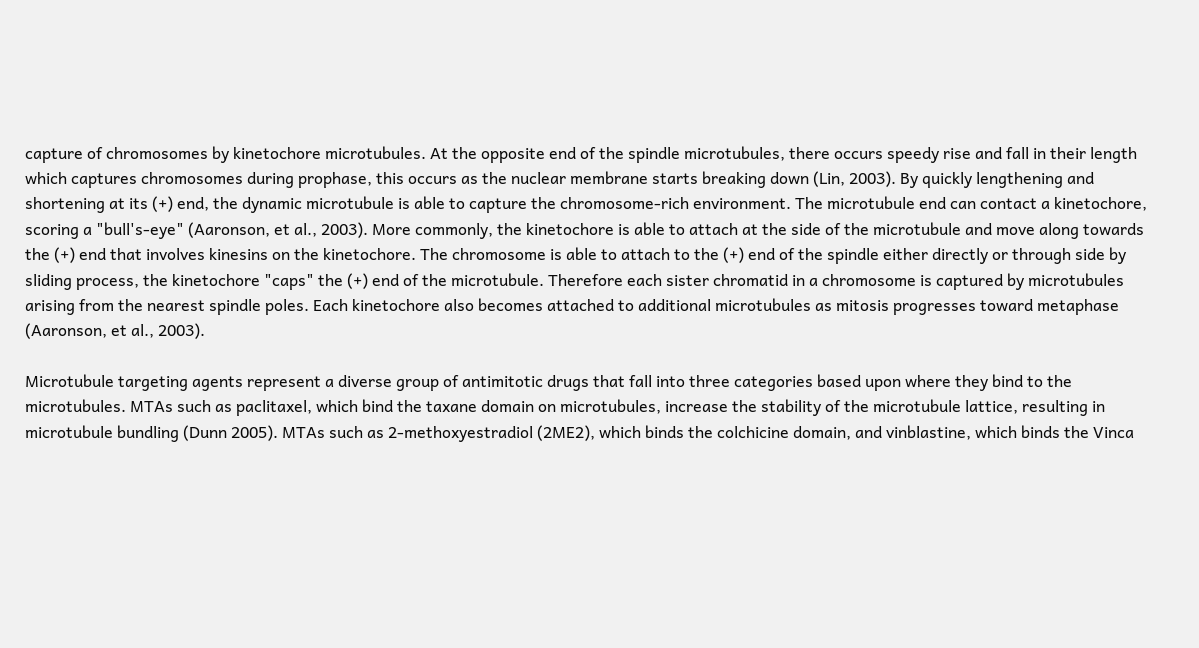capture of chromosomes by kinetochore microtubules. At the opposite end of the spindle microtubules, there occurs speedy rise and fall in their length which captures chromosomes during prophase, this occurs as the nuclear membrane starts breaking down (Lin, 2003). By quickly lengthening and shortening at its (+) end, the dynamic microtubule is able to capture the chromosome-rich environment. The microtubule end can contact a kinetochore, scoring a "bull's-eye" (Aaronson, et al., 2003). More commonly, the kinetochore is able to attach at the side of the microtubule and move along towards the (+) end that involves kinesins on the kinetochore. The chromosome is able to attach to the (+) end of the spindle either directly or through side by sliding process, the kinetochore "caps" the (+) end of the microtubule. Therefore each sister chromatid in a chromosome is captured by microtubules arising from the nearest spindle poles. Each kinetochore also becomes attached to additional microtubules as mitosis progresses toward metaphase (Aaronson, et al., 2003).

Microtubule targeting agents represent a diverse group of antimitotic drugs that fall into three categories based upon where they bind to the microtubules. MTAs such as paclitaxel, which bind the taxane domain on microtubules, increase the stability of the microtubule lattice, resulting in microtubule bundling (Dunn 2005). MTAs such as 2-methoxyestradiol (2ME2), which binds the colchicine domain, and vinblastine, which binds the Vinca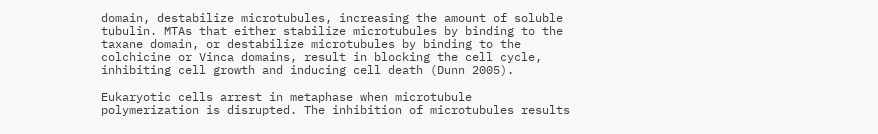domain, destabilize microtubules, increasing the amount of soluble tubulin. MTAs that either stabilize microtubules by binding to the taxane domain, or destabilize microtubules by binding to the colchicine or Vinca domains, result in blocking the cell cycle, inhibiting cell growth and inducing cell death (Dunn 2005).

Eukaryotic cells arrest in metaphase when microtubule polymerization is disrupted. The inhibition of microtubules results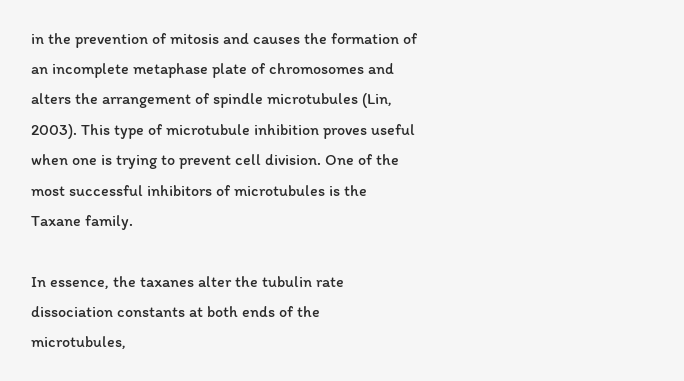in the prevention of mitosis and causes the formation of an incomplete metaphase plate of chromosomes and alters the arrangement of spindle microtubules (Lin, 2003). This type of microtubule inhibition proves useful when one is trying to prevent cell division. One of the most successful inhibitors of microtubules is the Taxane family.

In essence, the taxanes alter the tubulin rate dissociation constants at both ends of the microtubules,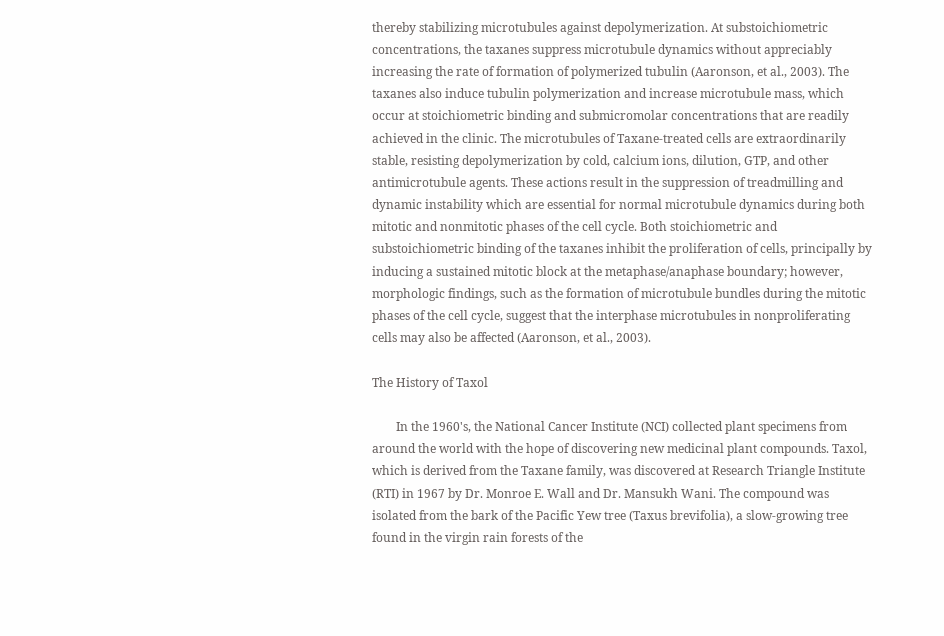thereby stabilizing microtubules against depolymerization. At substoichiometric concentrations, the taxanes suppress microtubule dynamics without appreciably increasing the rate of formation of polymerized tubulin (Aaronson, et al., 2003). The taxanes also induce tubulin polymerization and increase microtubule mass, which occur at stoichiometric binding and submicromolar concentrations that are readily achieved in the clinic. The microtubules of Taxane-treated cells are extraordinarily stable, resisting depolymerization by cold, calcium ions, dilution, GTP, and other antimicrotubule agents. These actions result in the suppression of treadmilling and dynamic instability which are essential for normal microtubule dynamics during both mitotic and nonmitotic phases of the cell cycle. Both stoichiometric and substoichiometric binding of the taxanes inhibit the proliferation of cells, principally by inducing a sustained mitotic block at the metaphase/anaphase boundary; however, morphologic findings, such as the formation of microtubule bundles during the mitotic phases of the cell cycle, suggest that the interphase microtubules in nonproliferating cells may also be affected (Aaronson, et al., 2003).

The History of Taxol

        In the 1960's, the National Cancer Institute (NCI) collected plant specimens from around the world with the hope of discovering new medicinal plant compounds. Taxol, which is derived from the Taxane family, was discovered at Research Triangle Institute (RTI) in 1967 by Dr. Monroe E. Wall and Dr. Mansukh Wani. The compound was isolated from the bark of the Pacific Yew tree (Taxus brevifolia), a slow-growing tree found in the virgin rain forests of the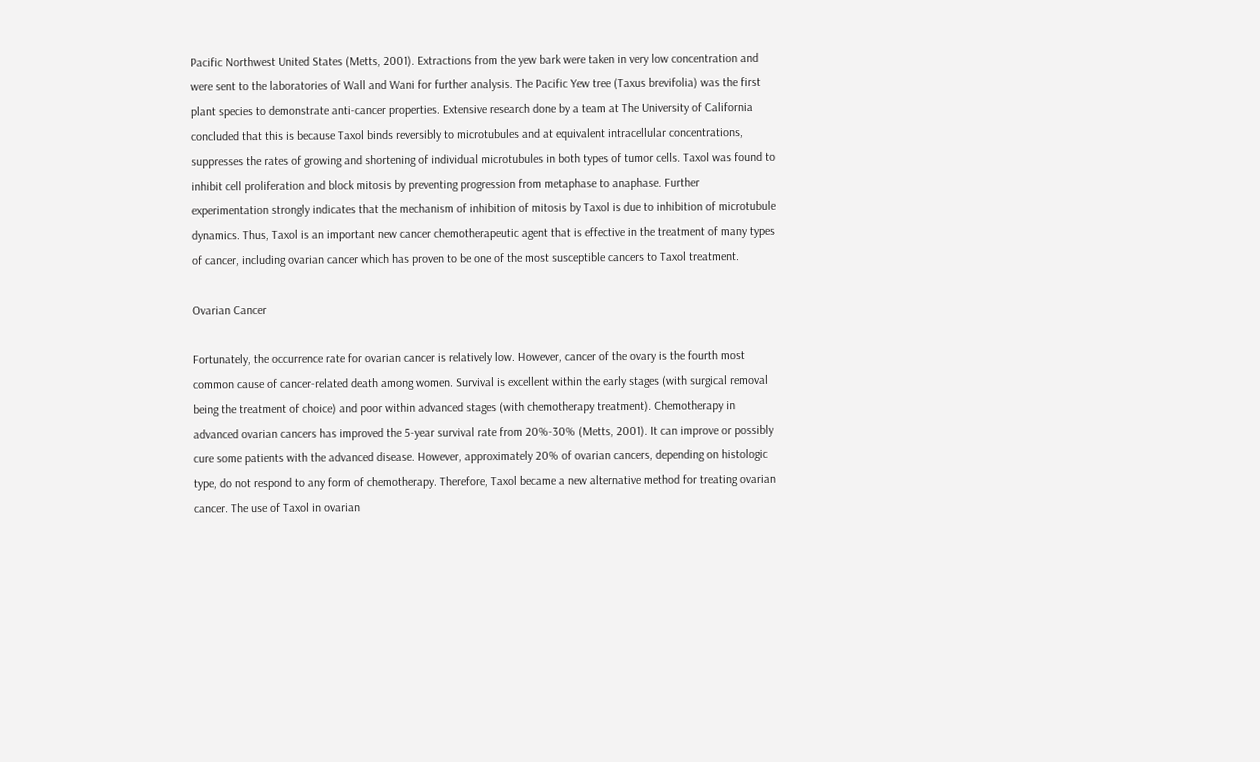Pacific Northwest United States (Metts, 2001). Extractions from the yew bark were taken in very low concentration and were sent to the laboratories of Wall and Wani for further analysis. The Pacific Yew tree (Taxus brevifolia) was the first plant species to demonstrate anti-cancer properties. Extensive research done by a team at The University of California concluded that this is because Taxol binds reversibly to microtubules and at equivalent intracellular concentrations, suppresses the rates of growing and shortening of individual microtubules in both types of tumor cells. Taxol was found to inhibit cell proliferation and block mitosis by preventing progression from metaphase to anaphase. Further experimentation strongly indicates that the mechanism of inhibition of mitosis by Taxol is due to inhibition of microtubule dynamics. Thus, Taxol is an important new cancer chemotherapeutic agent that is effective in the treatment of many types of cancer, including ovarian cancer which has proven to be one of the most susceptible cancers to Taxol treatment.

Ovarian Cancer

Fortunately, the occurrence rate for ovarian cancer is relatively low. However, cancer of the ovary is the fourth most common cause of cancer-related death among women. Survival is excellent within the early stages (with surgical removal being the treatment of choice) and poor within advanced stages (with chemotherapy treatment). Chemotherapy in advanced ovarian cancers has improved the 5-year survival rate from 20%-30% (Metts, 2001). It can improve or possibly cure some patients with the advanced disease. However, approximately 20% of ovarian cancers, depending on histologic type, do not respond to any form of chemotherapy. Therefore, Taxol became a new alternative method for treating ovarian cancer. The use of Taxol in ovarian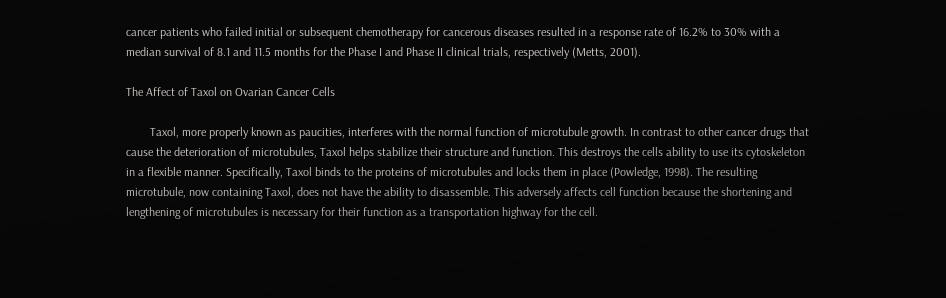cancer patients who failed initial or subsequent chemotherapy for cancerous diseases resulted in a response rate of 16.2% to 30% with a median survival of 8.1 and 11.5 months for the Phase I and Phase II clinical trials, respectively (Metts, 2001).

The Affect of Taxol on Ovarian Cancer Cells

        Taxol, more properly known as paucities, interferes with the normal function of microtubule growth. In contrast to other cancer drugs that cause the deterioration of microtubules, Taxol helps stabilize their structure and function. This destroys the cells ability to use its cytoskeleton in a flexible manner. Specifically, Taxol binds to the proteins of microtubules and locks them in place (Powledge, 1998). The resulting microtubule, now containing Taxol, does not have the ability to disassemble. This adversely affects cell function because the shortening and lengthening of microtubules is necessary for their function as a transportation highway for the cell.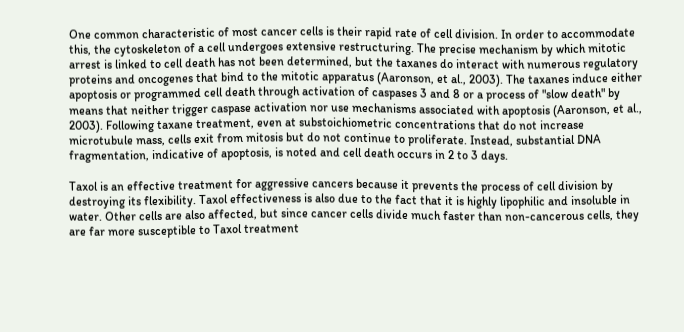One common characteristic of most cancer cells is their rapid rate of cell division. In order to accommodate this, the cytoskeleton of a cell undergoes extensive restructuring. The precise mechanism by which mitotic arrest is linked to cell death has not been determined, but the taxanes do interact with numerous regulatory proteins and oncogenes that bind to the mitotic apparatus (Aaronson, et al., 2003). The taxanes induce either apoptosis or programmed cell death through activation of caspases 3 and 8 or a process of "slow death" by means that neither trigger caspase activation nor use mechanisms associated with apoptosis (Aaronson, et al., 2003). Following taxane treatment, even at substoichiometric concentrations that do not increase microtubule mass, cells exit from mitosis but do not continue to proliferate. Instead, substantial DNA fragmentation, indicative of apoptosis, is noted and cell death occurs in 2 to 3 days.

Taxol is an effective treatment for aggressive cancers because it prevents the process of cell division by destroying its flexibility. Taxol effectiveness is also due to the fact that it is highly lipophilic and insoluble in water. Other cells are also affected, but since cancer cells divide much faster than non-cancerous cells, they are far more susceptible to Taxol treatment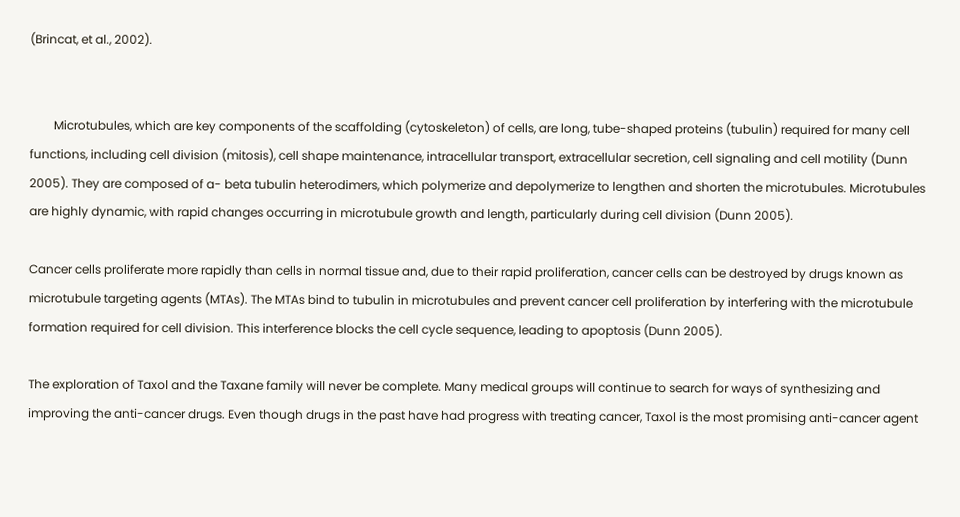(Brincat, et al., 2002).


        Microtubules, which are key components of the scaffolding (cytoskeleton) of cells, are long, tube-shaped proteins (tubulin) required for many cell functions, including cell division (mitosis), cell shape maintenance, intracellular transport, extracellular secretion, cell signaling and cell motility (Dunn 2005). They are composed of a- beta tubulin heterodimers, which polymerize and depolymerize to lengthen and shorten the microtubules. Microtubules are highly dynamic, with rapid changes occurring in microtubule growth and length, particularly during cell division (Dunn 2005).

Cancer cells proliferate more rapidly than cells in normal tissue and, due to their rapid proliferation, cancer cells can be destroyed by drugs known as microtubule targeting agents (MTAs). The MTAs bind to tubulin in microtubules and prevent cancer cell proliferation by interfering with the microtubule formation required for cell division. This interference blocks the cell cycle sequence, leading to apoptosis (Dunn 2005).

The exploration of Taxol and the Taxane family will never be complete. Many medical groups will continue to search for ways of synthesizing and improving the anti-cancer drugs. Even though drugs in the past have had progress with treating cancer, Taxol is the most promising anti-cancer agent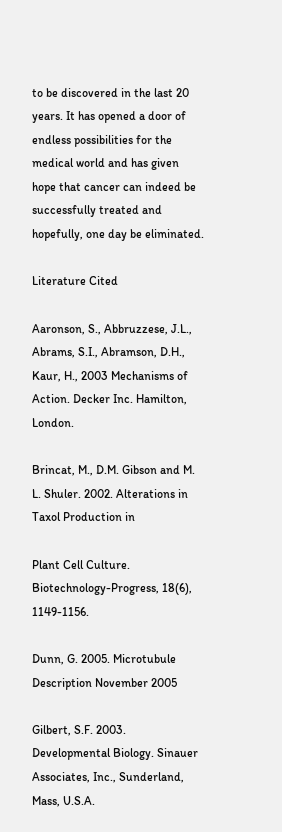to be discovered in the last 20 years. It has opened a door of endless possibilities for the medical world and has given hope that cancer can indeed be successfully treated and hopefully, one day be eliminated.

Literature Cited

Aaronson, S., Abbruzzese, J.L., Abrams, S.I., Abramson, D.H., Kaur, H., 2003 Mechanisms of Action. Decker Inc. Hamilton, London.

Brincat, M., D.M. Gibson and M. L. Shuler. 2002. Alterations in Taxol Production in

Plant Cell Culture. Biotechnology-Progress, 18(6), 1149-1156.

Dunn, G. 2005. Microtubule Description November 2005

Gilbert, S.F. 2003. Developmental Biology. Sinauer Associates, Inc., Sunderland, Mass, U.S.A.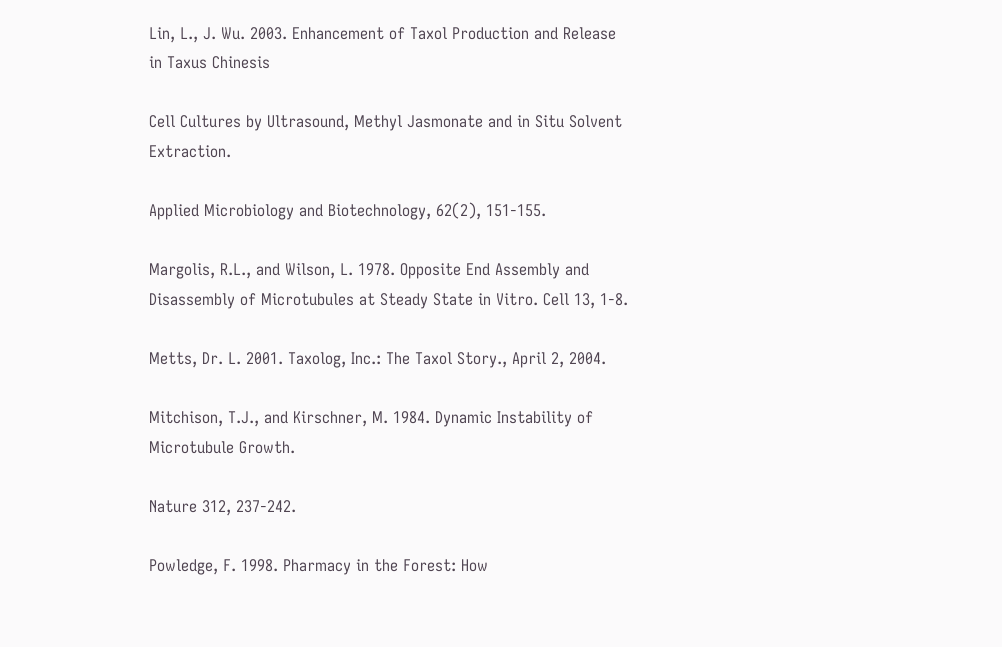Lin, L., J. Wu. 2003. Enhancement of Taxol Production and Release in Taxus Chinesis

Cell Cultures by Ultrasound, Methyl Jasmonate and in Situ Solvent Extraction.

Applied Microbiology and Biotechnology, 62(2), 151-155.

Margolis, R.L., and Wilson, L. 1978. Opposite End Assembly and Disassembly of Microtubules at Steady State in Vitro. Cell 13, 1-8.

Metts, Dr. L. 2001. Taxolog, Inc.: The Taxol Story., April 2, 2004.

Mitchison, T.J., and Kirschner, M. 1984. Dynamic Instability of Microtubule Growth.

Nature 312, 237-242.

Powledge, F. 1998. Pharmacy in the Forest: How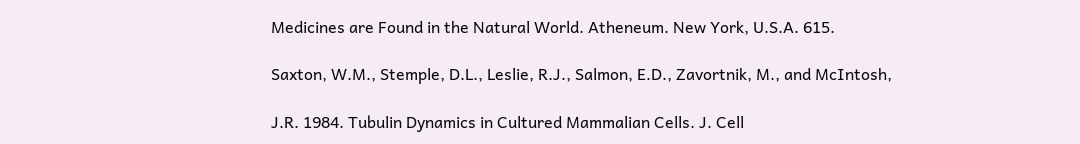Medicines are Found in the Natural World. Atheneum. New York, U.S.A. 615.

Saxton, W.M., Stemple, D.L., Leslie, R.J., Salmon, E.D., Zavortnik, M., and McIntosh,

J.R. 1984. Tubulin Dynamics in Cultured Mammalian Cells. J. Cell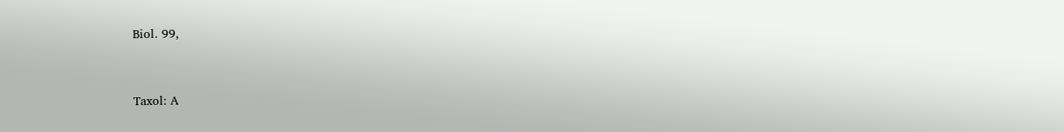Biol. 99,


Taxol: A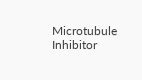Microtubule Inhibitor